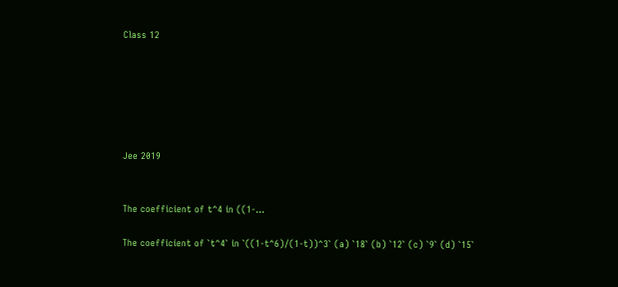Class 12






Jee 2019


The coefficient of t^4 in ((1-...

The coefficient of `t^4` in `((1-t^6)/(1-t))^3` (a) `18` (b) `12` (c) `9` (d) `15`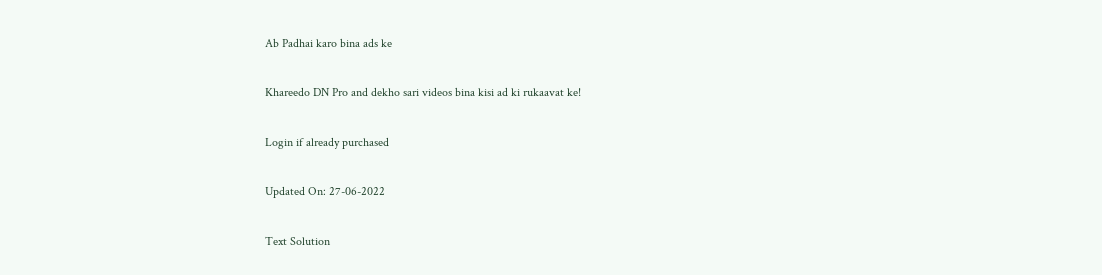Ab Padhai karo bina ads ke

Khareedo DN Pro and dekho sari videos bina kisi ad ki rukaavat ke!

Login if already purchased

Updated On: 27-06-2022

Text Solution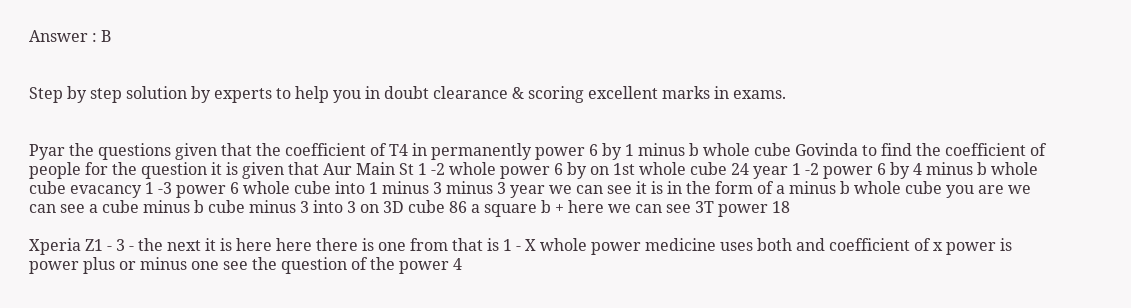Answer : B


Step by step solution by experts to help you in doubt clearance & scoring excellent marks in exams.


Pyar the questions given that the coefficient of T4 in permanently power 6 by 1 minus b whole cube Govinda to find the coefficient of people for the question it is given that Aur Main St 1 -2 whole power 6 by on 1st whole cube 24 year 1 -2 power 6 by 4 minus b whole cube evacancy 1 -3 power 6 whole cube into 1 minus 3 minus 3 year we can see it is in the form of a minus b whole cube you are we can see a cube minus b cube minus 3 into 3 on 3D cube 86 a square b + here we can see 3T power 18

Xperia Z1 - 3 - the next it is here here there is one from that is 1 - X whole power medicine uses both and coefficient of x power is power plus or minus one see the question of the power 4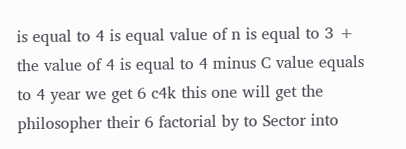is equal to 4 is equal value of n is equal to 3 + the value of 4 is equal to 4 minus C value equals to 4 year we get 6 c4k this one will get the philosopher their 6 factorial by to Sector into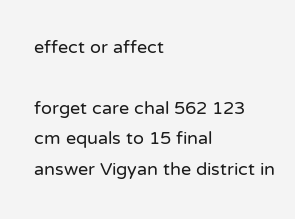effect or affect

forget care chal 562 123 cm equals to 15 final answer Vigyan the district in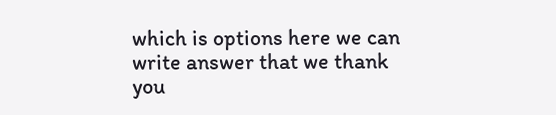which is options here we can write answer that we thank you